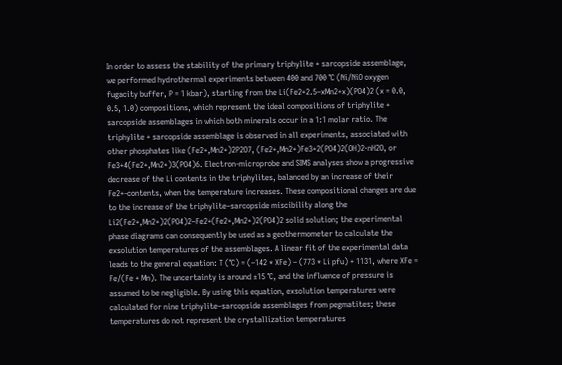In order to assess the stability of the primary triphylite + sarcopside assemblage, we performed hydrothermal experiments between 400 and 700 °C (Ni/NiO oxygen fugacity buffer, P = 1 kbar), starting from the Li(Fe2+2.5–xMn2+x)(PO4)2 (x = 0.0, 0.5, 1.0) compositions, which represent the ideal compositions of triphylite + sarcopside assemblages in which both minerals occur in a 1:1 molar ratio. The triphylite + sarcopside assemblage is observed in all experiments, associated with other phosphates like (Fe2+,Mn2+)2P2O7, (Fe2+,Mn2+)Fe3+2(PO4)2(OH)2·nH2O, or Fe3+4(Fe2+,Mn2+)3(PO4)6. Electron-microprobe and SIMS analyses show a progressive decrease of the Li contents in the triphylites, balanced by an increase of their Fe2+-contents, when the temperature increases. These compositional changes are due to the increase of the triphylite–sarcopside miscibility along the Li2(Fe2+,Mn2+)2(PO4)2–Fe2+(Fe2+,Mn2+)2(PO4)2 solid solution; the experimental phase diagrams can consequently be used as a geothermometer to calculate the exsolution temperatures of the assemblages. A linear fit of the experimental data leads to the general equation: T (°C) = (–142 * XFe) – (773 * Li pfu) + 1131, where XFe = Fe/(Fe + Mn). The uncertainty is around ±15 °C, and the influence of pressure is assumed to be negligible. By using this equation, exsolution temperatures were calculated for nine triphylite–sarcopside assemblages from pegmatites; these temperatures do not represent the crystallization temperatures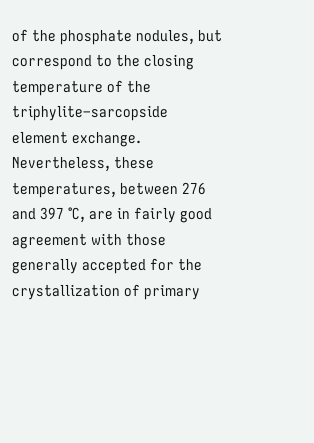of the phosphate nodules, but correspond to the closing temperature of the triphylite–sarcopside element exchange. Nevertheless, these temperatures, between 276 and 397 °C, are in fairly good agreement with those generally accepted for the crystallization of primary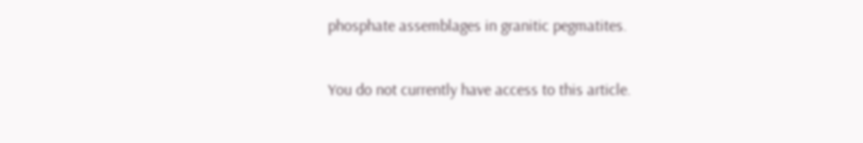phosphate assemblages in granitic pegmatites.

You do not currently have access to this article.